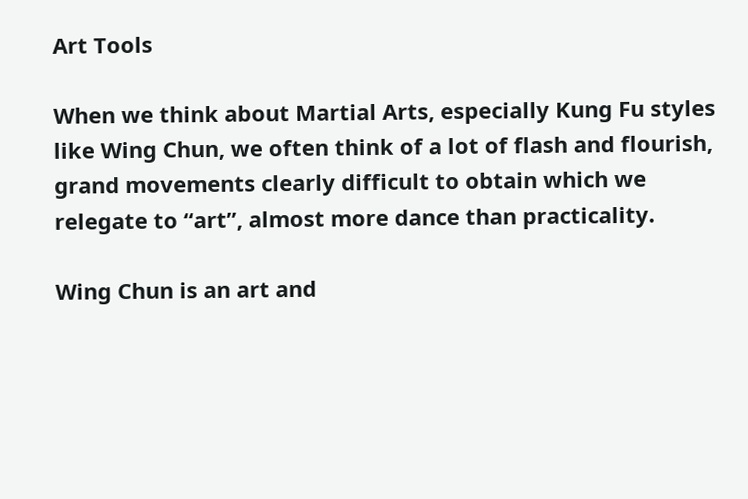Art Tools

When we think about Martial Arts, especially Kung Fu styles like Wing Chun, we often think of a lot of flash and flourish, grand movements clearly difficult to obtain which we relegate to “art”, almost more dance than practicality.

Wing Chun is an art and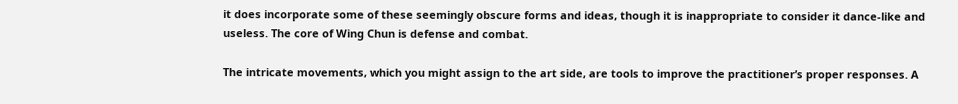it does incorporate some of these seemingly obscure forms and ideas, though it is inappropriate to consider it dance-like and useless. The core of Wing Chun is defense and combat.

The intricate movements, which you might assign to the art side, are tools to improve the practitioner’s proper responses. A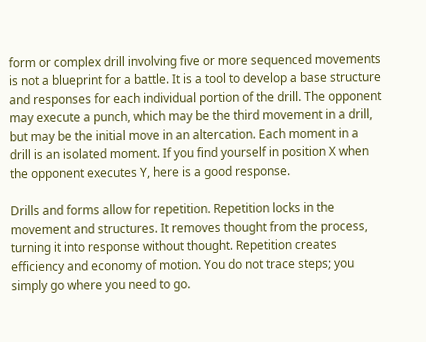form or complex drill involving five or more sequenced movements is not a blueprint for a battle. It is a tool to develop a base structure and responses for each individual portion of the drill. The opponent may execute a punch, which may be the third movement in a drill, but may be the initial move in an altercation. Each moment in a drill is an isolated moment. If you find yourself in position X when the opponent executes Y, here is a good response.

Drills and forms allow for repetition. Repetition locks in the movement and structures. It removes thought from the process, turning it into response without thought. Repetition creates efficiency and economy of motion. You do not trace steps; you simply go where you need to go.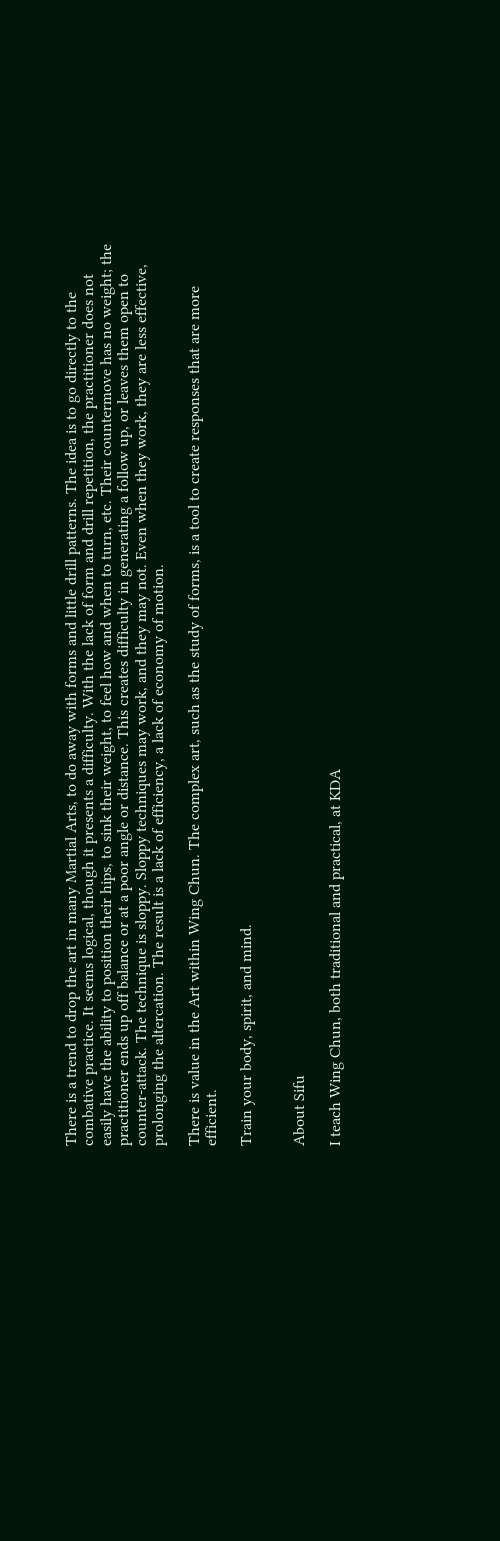There is a trend to drop the art in many Martial Arts, to do away with forms and little drill patterns. The idea is to go directly to the combative practice. It seems logical, though it presents a difficulty. With the lack of form and drill repetition, the practitioner does not easily have the ability to position their hips, to sink their weight, to feel how and when to turn, etc. Their countermove has no weight; the practitioner ends up off balance or at a poor angle or distance. This creates difficulty in generating a follow up, or leaves them open to counter-attack. The technique is sloppy. Sloppy techniques may work, and they may not. Even when they work, they are less effective, prolonging the altercation. The result is a lack of efficiency, a lack of economy of motion.

There is value in the Art within Wing Chun. The complex art, such as the study of forms, is a tool to create responses that are more efficient.

Train your body, spirit, and mind.


About Sifu

I teach Wing Chun, both traditional and practical, at KDA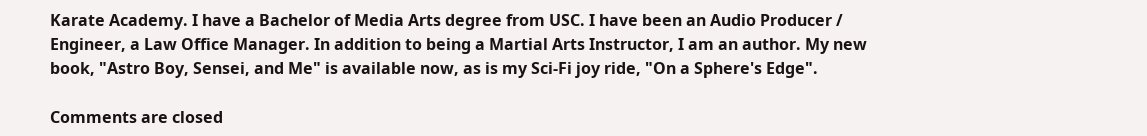Karate Academy. I have a Bachelor of Media Arts degree from USC. I have been an Audio Producer / Engineer, a Law Office Manager. In addition to being a Martial Arts Instructor, I am an author. My new book, "Astro Boy, Sensei, and Me" is available now, as is my Sci-Fi joy ride, "On a Sphere's Edge".

Comments are closed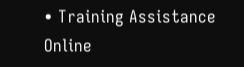• Training Assistance Online